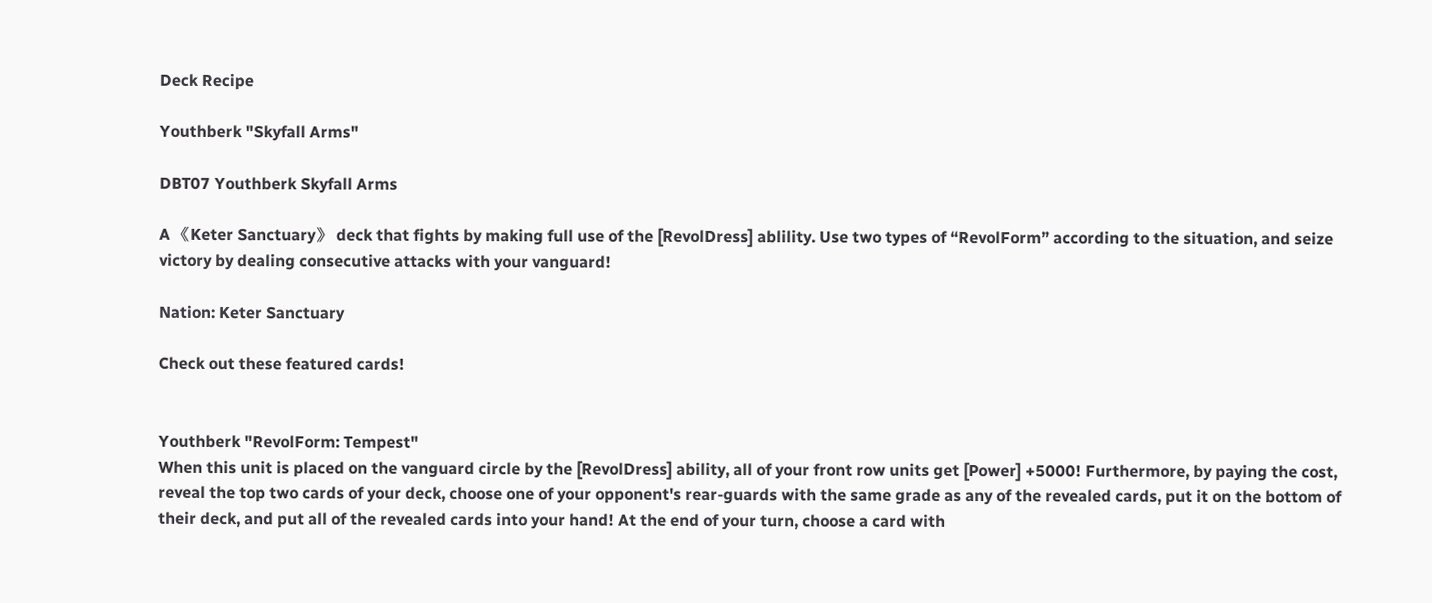Deck Recipe

Youthberk "Skyfall Arms"

DBT07 Youthberk Skyfall Arms

A 《Keter Sanctuary》 deck that fights by making full use of the [RevolDress] ablility. Use two types of “RevolForm” according to the situation, and seize victory by dealing consecutive attacks with your vanguard!

Nation: Keter Sanctuary

Check out these featured cards!


Youthberk "RevolForm: Tempest"
When this unit is placed on the vanguard circle by the [RevolDress] ability, all of your front row units get [Power] +5000! Furthermore, by paying the cost, reveal the top two cards of your deck, choose one of your opponent's rear-guards with the same grade as any of the revealed cards, put it on the bottom of their deck, and put all of the revealed cards into your hand! At the end of your turn, choose a card with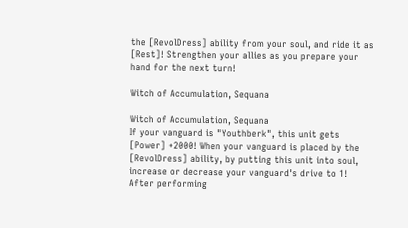the [RevolDress] ability from your soul, and ride it as [Rest]! Strengthen your allies as you prepare your hand for the next turn!

Witch of Accumulation, Sequana

Witch of Accumulation, Sequana
If your vanguard is "Youthberk", this unit gets [Power] +2000! When your vanguard is placed by the [RevolDress] ability, by putting this unit into soul, increase or decrease your vanguard's drive to 1! After performing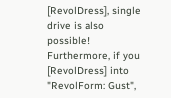[RevolDress], single drive is also possible! Furthermore, if you [RevolDress] into "RevolForm: Gust",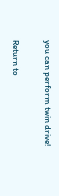you can perform twin drive!

Return to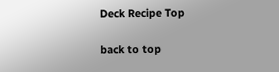Deck Recipe Top

back to top